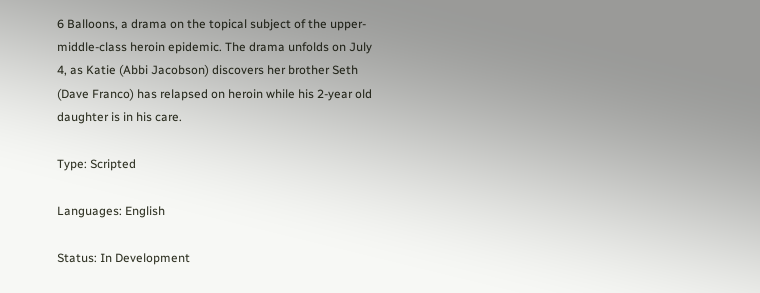6 Balloons, a drama on the topical subject of the upper-middle-class heroin epidemic. The drama unfolds on July 4, as Katie (Abbi Jacobson) discovers her brother Seth (Dave Franco) has relapsed on heroin while his 2-year old daughter is in his care.

Type: Scripted

Languages: English

Status: In Development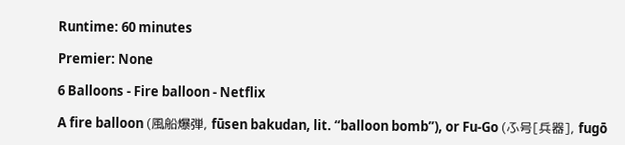Runtime: 60 minutes

Premier: None

6 Balloons - Fire balloon - Netflix

A fire balloon (風船爆弾, fūsen bakudan, lit. “balloon bomb”), or Fu-Go (ふ号[兵器], fugō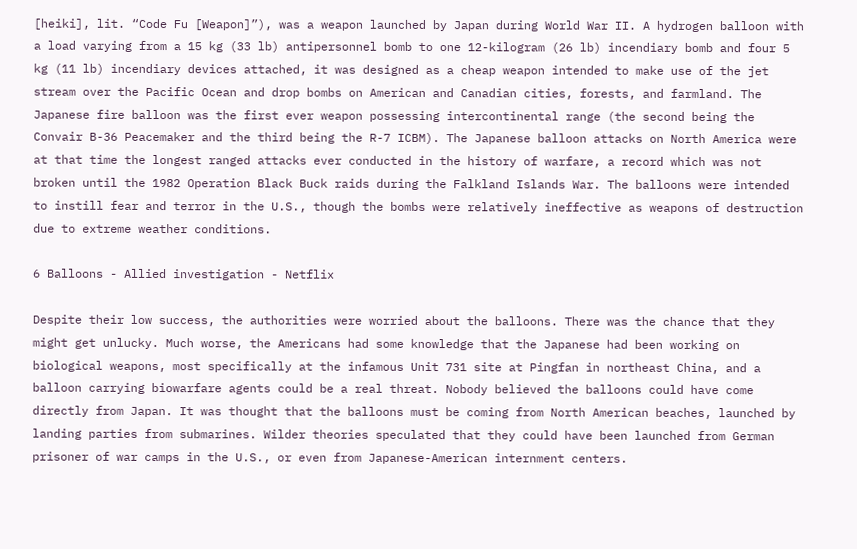[heiki], lit. “Code Fu [Weapon]”), was a weapon launched by Japan during World War II. A hydrogen balloon with a load varying from a 15 kg (33 lb) antipersonnel bomb to one 12-kilogram (26 lb) incendiary bomb and four 5 kg (11 lb) incendiary devices attached, it was designed as a cheap weapon intended to make use of the jet stream over the Pacific Ocean and drop bombs on American and Canadian cities, forests, and farmland. The Japanese fire balloon was the first ever weapon possessing intercontinental range (the second being the Convair B-36 Peacemaker and the third being the R-7 ICBM). The Japanese balloon attacks on North America were at that time the longest ranged attacks ever conducted in the history of warfare, a record which was not broken until the 1982 Operation Black Buck raids during the Falkland Islands War. The balloons were intended to instill fear and terror in the U.S., though the bombs were relatively ineffective as weapons of destruction due to extreme weather conditions.

6 Balloons - Allied investigation - Netflix

Despite their low success, the authorities were worried about the balloons. There was the chance that they might get unlucky. Much worse, the Americans had some knowledge that the Japanese had been working on biological weapons, most specifically at the infamous Unit 731 site at Pingfan in northeast China, and a balloon carrying biowarfare agents could be a real threat. Nobody believed the balloons could have come directly from Japan. It was thought that the balloons must be coming from North American beaches, launched by landing parties from submarines. Wilder theories speculated that they could have been launched from German prisoner of war camps in the U.S., or even from Japanese-American internment centers.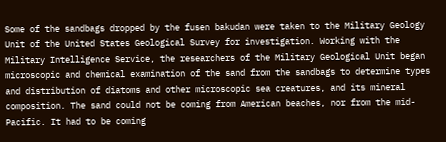Some of the sandbags dropped by the fusen bakudan were taken to the Military Geology Unit of the United States Geological Survey for investigation. Working with the Military Intelligence Service, the researchers of the Military Geological Unit began microscopic and chemical examination of the sand from the sandbags to determine types and distribution of diatoms and other microscopic sea creatures, and its mineral composition. The sand could not be coming from American beaches, nor from the mid-Pacific. It had to be coming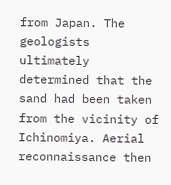from Japan. The geologists ultimately determined that the sand had been taken from the vicinity of Ichinomiya. Aerial reconnaissance then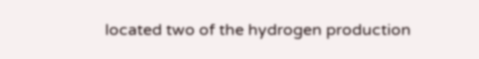located two of the hydrogen production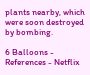plants nearby, which were soon destroyed by bombing.

6 Balloons - References - Netflix